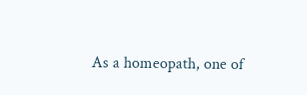As a homeopath, one of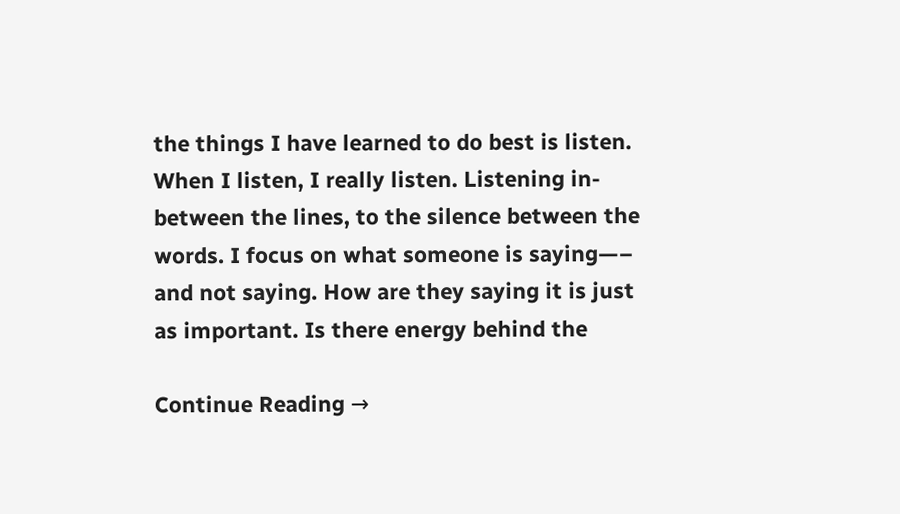the things I have learned to do best is listen. When I listen, I really listen. Listening in-between the lines, to the silence between the words. I focus on what someone is saying—– and not saying. How are they saying it is just as important. Is there energy behind the

Continue Reading →